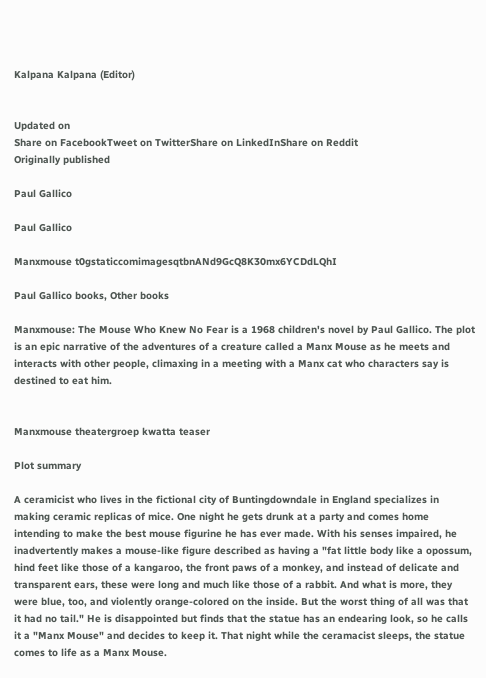Kalpana Kalpana (Editor)


Updated on
Share on FacebookTweet on TwitterShare on LinkedInShare on Reddit
Originally published

Paul Gallico

Paul Gallico

Manxmouse t0gstaticcomimagesqtbnANd9GcQ8K30mx6YCDdLQhI

Paul Gallico books, Other books

Manxmouse: The Mouse Who Knew No Fear is a 1968 children's novel by Paul Gallico. The plot is an epic narrative of the adventures of a creature called a Manx Mouse as he meets and interacts with other people, climaxing in a meeting with a Manx cat who characters say is destined to eat him.


Manxmouse theatergroep kwatta teaser

Plot summary

A ceramicist who lives in the fictional city of Buntingdowndale in England specializes in making ceramic replicas of mice. One night he gets drunk at a party and comes home intending to make the best mouse figurine he has ever made. With his senses impaired, he inadvertently makes a mouse-like figure described as having a "fat little body like a opossum, hind feet like those of a kangaroo, the front paws of a monkey, and instead of delicate and transparent ears, these were long and much like those of a rabbit. And what is more, they were blue, too, and violently orange-colored on the inside. But the worst thing of all was that it had no tail." He is disappointed but finds that the statue has an endearing look, so he calls it a "Manx Mouse" and decides to keep it. That night while the ceramacist sleeps, the statue comes to life as a Manx Mouse.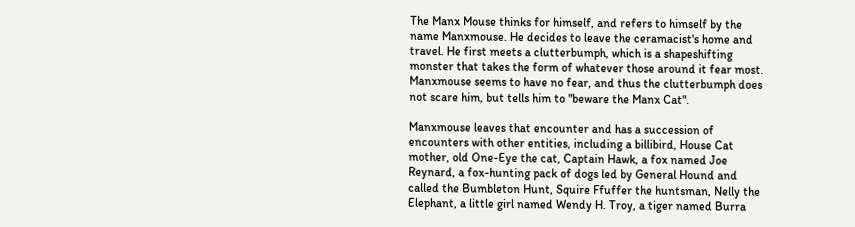The Manx Mouse thinks for himself, and refers to himself by the name Manxmouse. He decides to leave the ceramacist's home and travel. He first meets a clutterbumph, which is a shapeshifting monster that takes the form of whatever those around it fear most. Manxmouse seems to have no fear, and thus the clutterbumph does not scare him, but tells him to "beware the Manx Cat".

Manxmouse leaves that encounter and has a succession of encounters with other entities, including a billibird, House Cat mother, old One-Eye the cat, Captain Hawk, a fox named Joe Reynard, a fox-hunting pack of dogs led by General Hound and called the Bumbleton Hunt, Squire Ffuffer the huntsman, Nelly the Elephant, a little girl named Wendy H. Troy, a tiger named Burra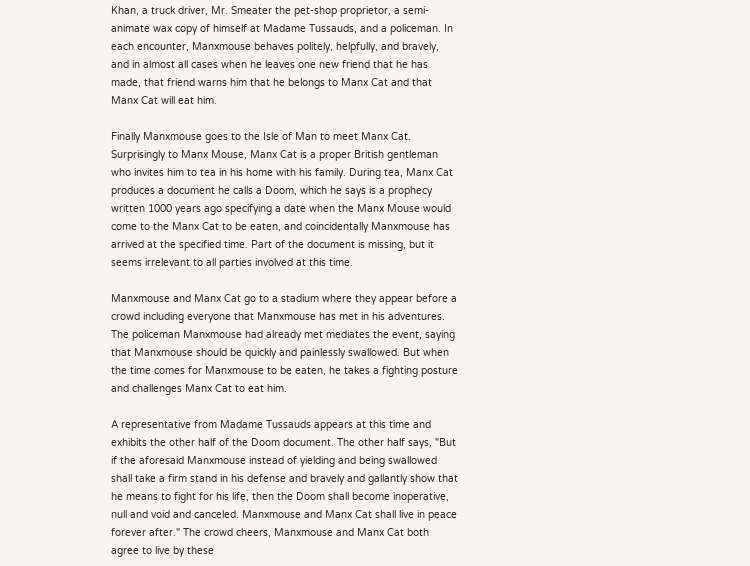Khan, a truck driver, Mr. Smeater the pet-shop proprietor, a semi-animate wax copy of himself at Madame Tussauds, and a policeman. In each encounter, Manxmouse behaves politely, helpfully, and bravely, and in almost all cases when he leaves one new friend that he has made, that friend warns him that he belongs to Manx Cat and that Manx Cat will eat him.

Finally Manxmouse goes to the Isle of Man to meet Manx Cat. Surprisingly to Manx Mouse, Manx Cat is a proper British gentleman who invites him to tea in his home with his family. During tea, Manx Cat produces a document he calls a Doom, which he says is a prophecy written 1000 years ago specifying a date when the Manx Mouse would come to the Manx Cat to be eaten, and coincidentally Manxmouse has arrived at the specified time. Part of the document is missing, but it seems irrelevant to all parties involved at this time.

Manxmouse and Manx Cat go to a stadium where they appear before a crowd including everyone that Manxmouse has met in his adventures. The policeman Manxmouse had already met mediates the event, saying that Manxmouse should be quickly and painlessly swallowed. But when the time comes for Manxmouse to be eaten, he takes a fighting posture and challenges Manx Cat to eat him.

A representative from Madame Tussauds appears at this time and exhibits the other half of the Doom document. The other half says, "But if the aforesaid Manxmouse instead of yielding and being swallowed shall take a firm stand in his defense and bravely and gallantly show that he means to fight for his life, then the Doom shall become inoperative, null and void and canceled. Manxmouse and Manx Cat shall live in peace forever after." The crowd cheers, Manxmouse and Manx Cat both agree to live by these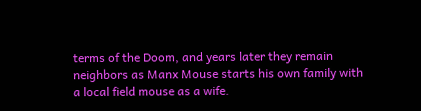terms of the Doom, and years later they remain neighbors as Manx Mouse starts his own family with a local field mouse as a wife.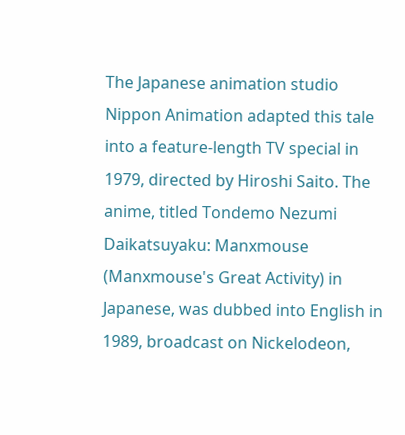The Japanese animation studio Nippon Animation adapted this tale into a feature-length TV special in 1979, directed by Hiroshi Saito. The anime, titled Tondemo Nezumi Daikatsuyaku: Manxmouse (Manxmouse's Great Activity) in Japanese, was dubbed into English in 1989, broadcast on Nickelodeon,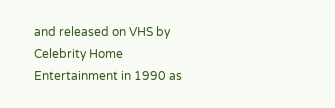and released on VHS by Celebrity Home Entertainment in 1990 as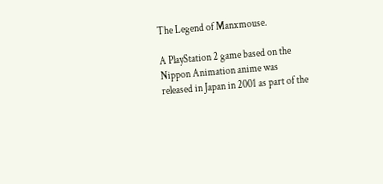The Legend of Manxmouse.

A PlayStation 2 game based on the Nippon Animation anime was released in Japan in 2001 as part of the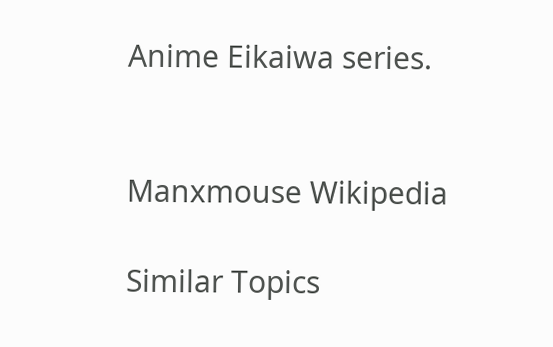Anime Eikaiwa series.


Manxmouse Wikipedia

Similar Topics